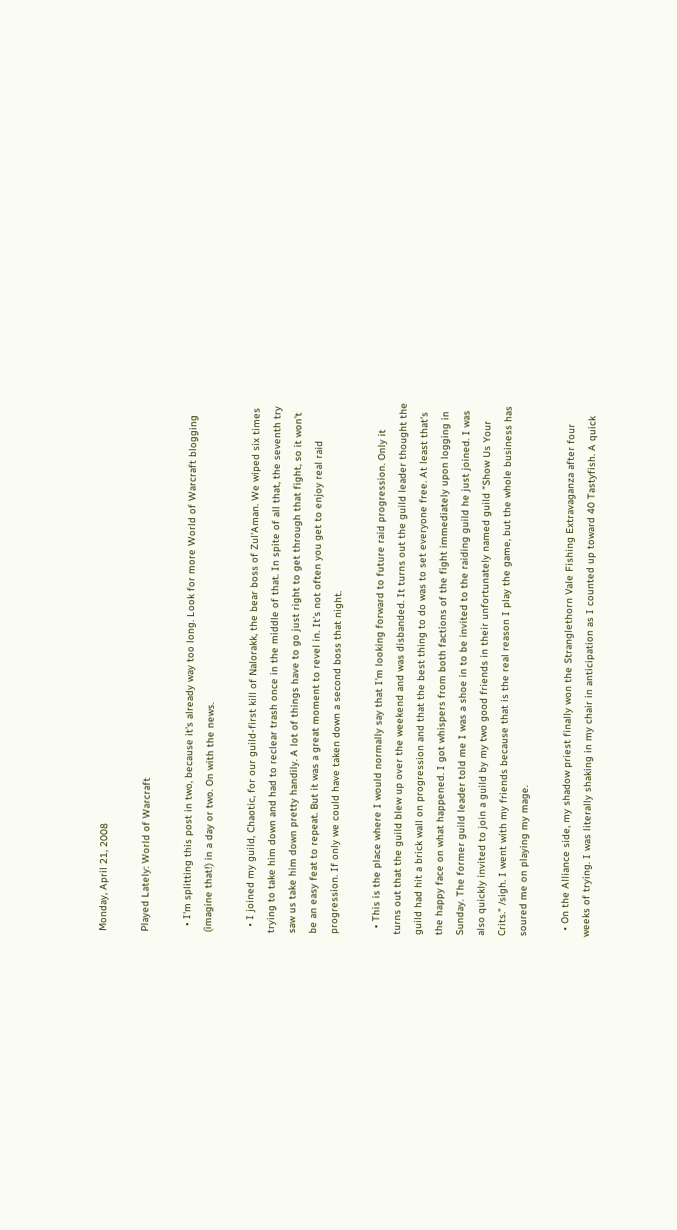Monday, April 21, 2008

Played Lately: World of Warcraft

  • I'm splitting this post in two, because it's already way too long. Look for more World of Warcraft blogging (imagine that!) in a day or two. On with the news.

  • I joined my guild, Chaotic, for our guild-first kill of Nalorakk, the bear boss of Zul'Aman. We wiped six times trying to take him down and had to reclear trash once in the middle of that. In spite of all that, the seventh try saw us take him down pretty handily. A lot of things have to go just right to get through that fight, so it won't be an easy feat to repeat. But it was a great moment to revel in. It's not often you get to enjoy real raid progression. If only we could have taken down a second boss that night.

  • This is the place where I would normally say that I'm looking forward to future raid progression. Only it turns out that the guild blew up over the weekend and was disbanded. It turns out the guild leader thought the guild had hit a brick wall on progression and that the best thing to do was to set everyone free. At least that's the happy face on what happened. I got whispers from both factions of the fight immediately upon logging in Sunday. The former guild leader told me I was a shoe in to be invited to the raiding guild he just joined. I was also quickly invited to join a guild by my two good friends in their unfortunately named guild "Show Us Your Crits." /sigh. I went with my friends because that is the real reason I play the game, but the whole business has soured me on playing my mage.

  • On the Alliance side, my shadow priest finally won the Stranglethorn Vale Fishing Extravaganza after four weeks of trying. I was literally shaking in my chair in anticipation as I counted up toward 40 Tastyfish. A quick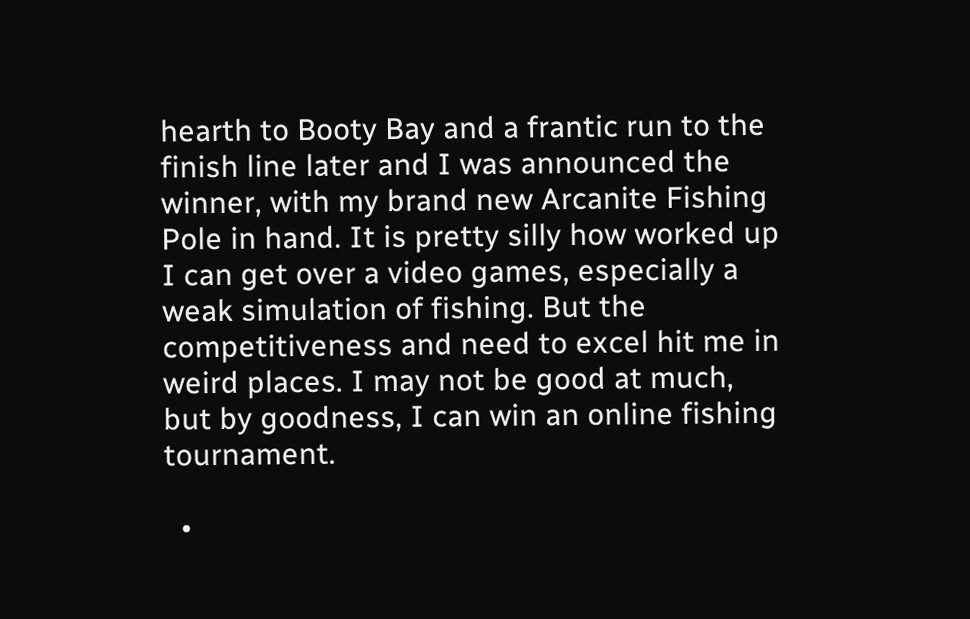hearth to Booty Bay and a frantic run to the finish line later and I was announced the winner, with my brand new Arcanite Fishing Pole in hand. It is pretty silly how worked up I can get over a video games, especially a weak simulation of fishing. But the competitiveness and need to excel hit me in weird places. I may not be good at much, but by goodness, I can win an online fishing tournament.

  •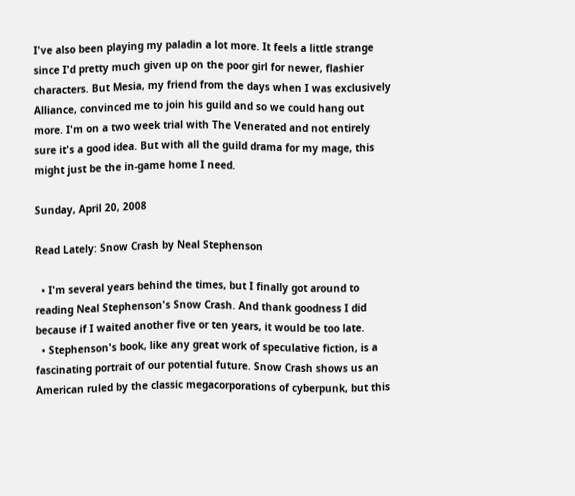I've also been playing my paladin a lot more. It feels a little strange since I'd pretty much given up on the poor girl for newer, flashier characters. But Mesia, my friend from the days when I was exclusively Alliance, convinced me to join his guild and so we could hang out more. I'm on a two week trial with The Venerated and not entirely sure it's a good idea. But with all the guild drama for my mage, this might just be the in-game home I need.

Sunday, April 20, 2008

Read Lately: Snow Crash by Neal Stephenson

  • I'm several years behind the times, but I finally got around to reading Neal Stephenson's Snow Crash. And thank goodness I did because if I waited another five or ten years, it would be too late.
  • Stephenson's book, like any great work of speculative fiction, is a fascinating portrait of our potential future. Snow Crash shows us an American ruled by the classic megacorporations of cyberpunk, but this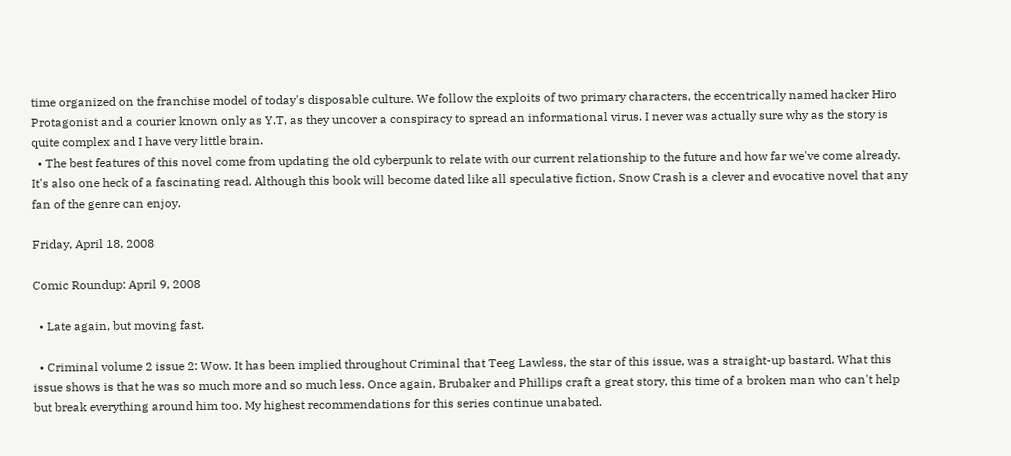time organized on the franchise model of today's disposable culture. We follow the exploits of two primary characters, the eccentrically named hacker Hiro Protagonist and a courier known only as Y.T, as they uncover a conspiracy to spread an informational virus. I never was actually sure why as the story is quite complex and I have very little brain.
  • The best features of this novel come from updating the old cyberpunk to relate with our current relationship to the future and how far we've come already. It's also one heck of a fascinating read. Although this book will become dated like all speculative fiction, Snow Crash is a clever and evocative novel that any fan of the genre can enjoy.

Friday, April 18, 2008

Comic Roundup: April 9, 2008

  • Late again, but moving fast.

  • Criminal volume 2 issue 2: Wow. It has been implied throughout Criminal that Teeg Lawless, the star of this issue, was a straight-up bastard. What this issue shows is that he was so much more and so much less. Once again, Brubaker and Phillips craft a great story, this time of a broken man who can't help but break everything around him too. My highest recommendations for this series continue unabated.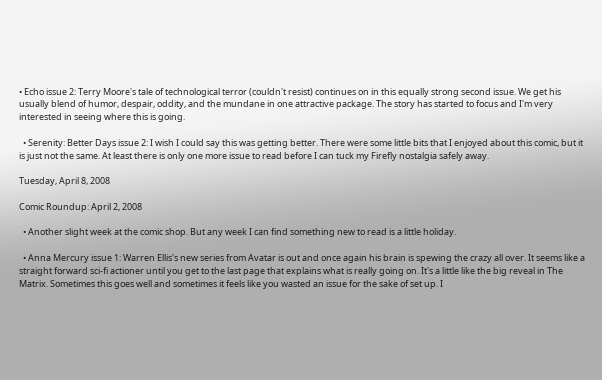• Echo issue 2: Terry Moore's tale of technological terror (couldn't resist) continues on in this equally strong second issue. We get his usually blend of humor, despair, oddity, and the mundane in one attractive package. The story has started to focus and I'm very interested in seeing where this is going.

  • Serenity: Better Days issue 2: I wish I could say this was getting better. There were some little bits that I enjoyed about this comic, but it is just not the same. At least there is only one more issue to read before I can tuck my Firefly nostalgia safely away.

Tuesday, April 8, 2008

Comic Roundup: April 2, 2008

  • Another slight week at the comic shop. But any week I can find something new to read is a little holiday.

  • Anna Mercury issue 1: Warren Ellis's new series from Avatar is out and once again his brain is spewing the crazy all over. It seems like a straight forward sci-fi actioner until you get to the last page that explains what is really going on. It's a little like the big reveal in The Matrix. Sometimes this goes well and sometimes it feels like you wasted an issue for the sake of set up. I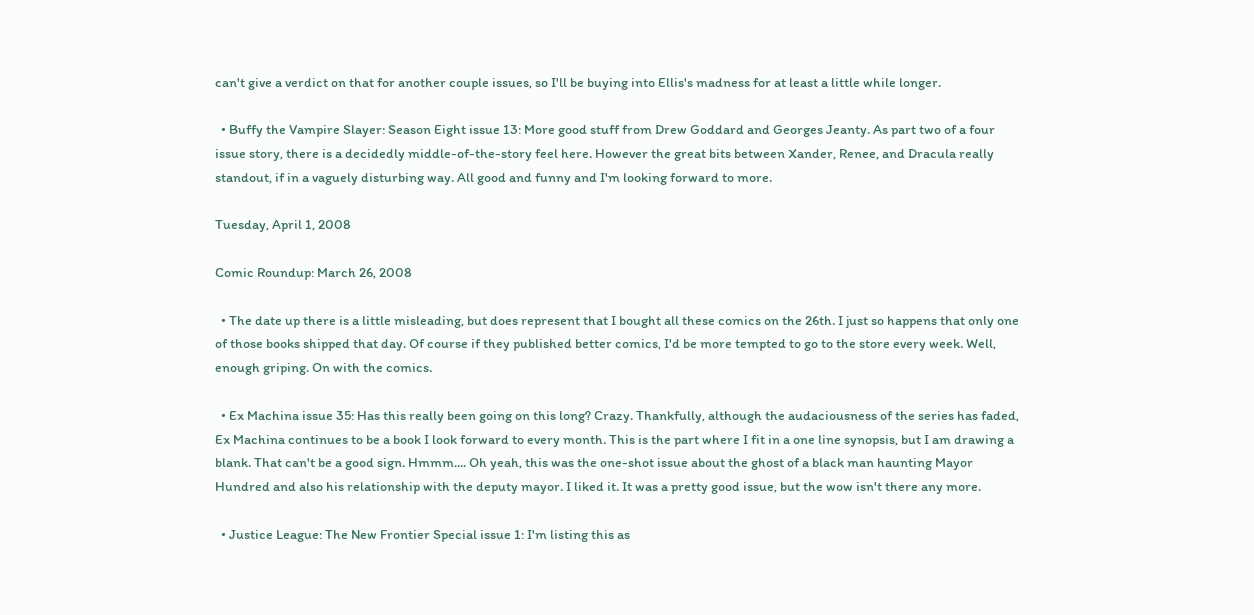can't give a verdict on that for another couple issues, so I'll be buying into Ellis's madness for at least a little while longer.

  • Buffy the Vampire Slayer: Season Eight issue 13: More good stuff from Drew Goddard and Georges Jeanty. As part two of a four issue story, there is a decidedly middle-of-the-story feel here. However the great bits between Xander, Renee, and Dracula really standout, if in a vaguely disturbing way. All good and funny and I'm looking forward to more.

Tuesday, April 1, 2008

Comic Roundup: March 26, 2008

  • The date up there is a little misleading, but does represent that I bought all these comics on the 26th. I just so happens that only one of those books shipped that day. Of course if they published better comics, I'd be more tempted to go to the store every week. Well, enough griping. On with the comics.

  • Ex Machina issue 35: Has this really been going on this long? Crazy. Thankfully, although the audaciousness of the series has faded, Ex Machina continues to be a book I look forward to every month. This is the part where I fit in a one line synopsis, but I am drawing a blank. That can't be a good sign. Hmmm.... Oh yeah, this was the one-shot issue about the ghost of a black man haunting Mayor Hundred and also his relationship with the deputy mayor. I liked it. It was a pretty good issue, but the wow isn't there any more.

  • Justice League: The New Frontier Special issue 1: I'm listing this as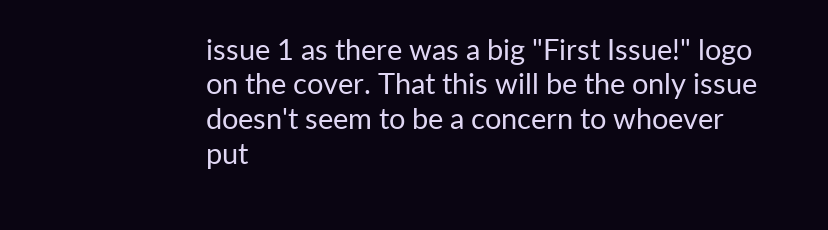issue 1 as there was a big "First Issue!" logo on the cover. That this will be the only issue doesn't seem to be a concern to whoever put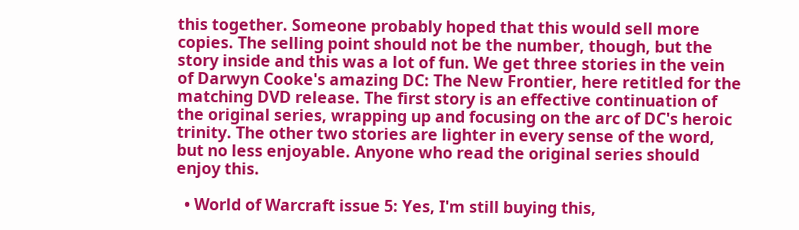this together. Someone probably hoped that this would sell more copies. The selling point should not be the number, though, but the story inside and this was a lot of fun. We get three stories in the vein of Darwyn Cooke's amazing DC: The New Frontier, here retitled for the matching DVD release. The first story is an effective continuation of the original series, wrapping up and focusing on the arc of DC's heroic trinity. The other two stories are lighter in every sense of the word, but no less enjoyable. Anyone who read the original series should enjoy this.

  • World of Warcraft issue 5: Yes, I'm still buying this,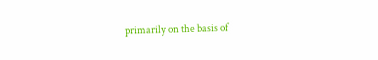primarily on the basis of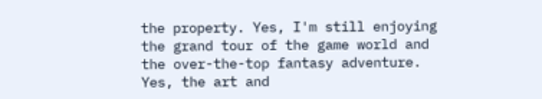the property. Yes, I'm still enjoying the grand tour of the game world and the over-the-top fantasy adventure. Yes, the art and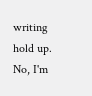writing hold up. No, I'm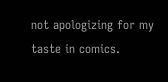not apologizing for my taste in comics.